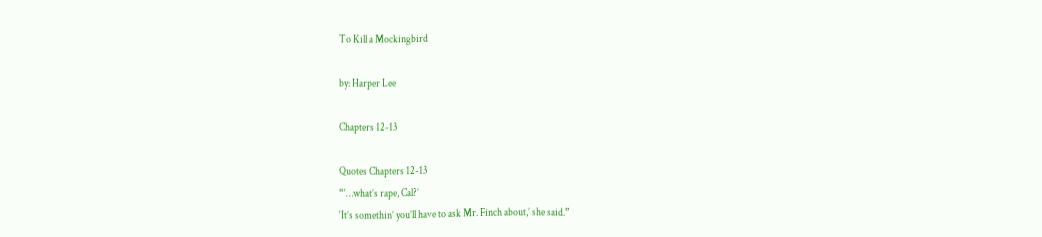To Kill a Mockingbird

by: Harper Lee

Chapters 12-13

Quotes Chapters 12-13
“‘…what’s rape, Cal?’
‘It’s somethin’ you’ll have to ask Mr. Finch about,’ she said.”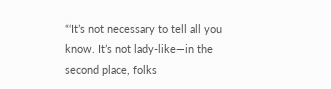“‘It’s not necessary to tell all you know. It’s not lady-like—in the second place, folks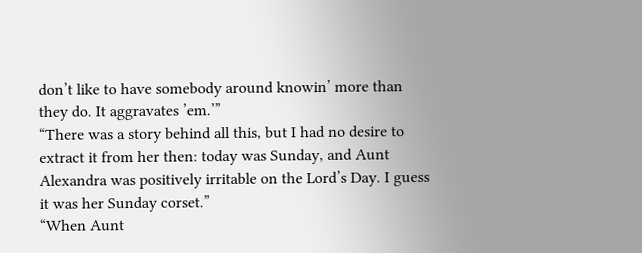don’t like to have somebody around knowin’ more than they do. It aggravates ’em.’”
“There was a story behind all this, but I had no desire to extract it from her then: today was Sunday, and Aunt Alexandra was positively irritable on the Lord’s Day. I guess it was her Sunday corset.”
“When Aunt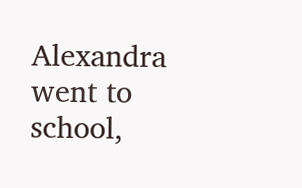Alexandra went to school,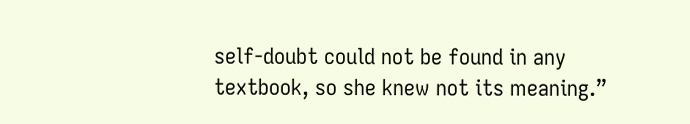self-doubt could not be found in any textbook, so she knew not its meaning.”